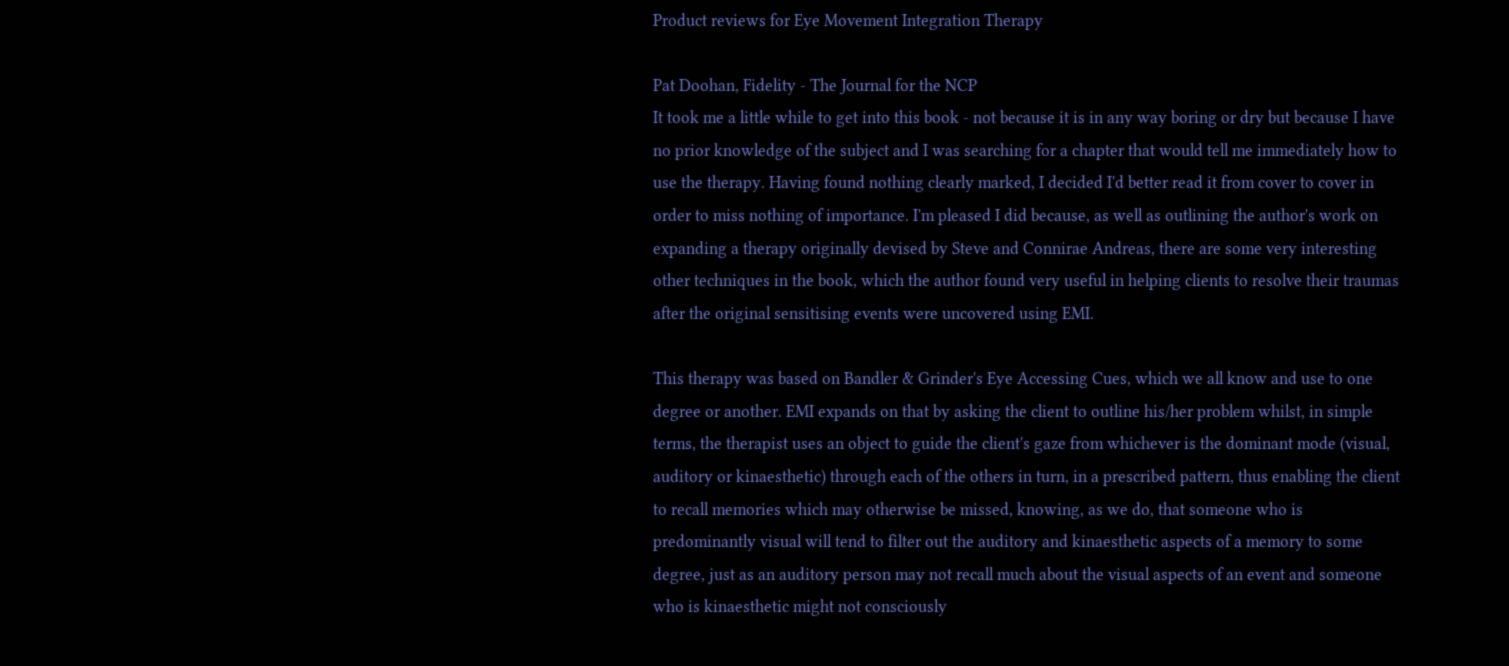Product reviews for Eye Movement Integration Therapy

Pat Doohan, Fidelity - The Journal for the NCP
It took me a little while to get into this book - not because it is in any way boring or dry but because I have no prior knowledge of the subject and I was searching for a chapter that would tell me immediately how to use the therapy. Having found nothing clearly marked, I decided I'd better read it from cover to cover in order to miss nothing of importance. I'm pleased I did because, as well as outlining the author's work on expanding a therapy originally devised by Steve and Connirae Andreas, there are some very interesting other techniques in the book, which the author found very useful in helping clients to resolve their traumas after the original sensitising events were uncovered using EMI.

This therapy was based on Bandler & Grinder's Eye Accessing Cues, which we all know and use to one degree or another. EMI expands on that by asking the client to outline his/her problem whilst, in simple terms, the therapist uses an object to guide the client's gaze from whichever is the dominant mode (visual, auditory or kinaesthetic) through each of the others in turn, in a prescribed pattern, thus enabling the client to recall memories which may otherwise be missed, knowing, as we do, that someone who is predominantly visual will tend to filter out the auditory and kinaesthetic aspects of a memory to some degree, just as an auditory person may not recall much about the visual aspects of an event and someone who is kinaesthetic might not consciously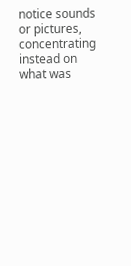notice sounds or pictures, concentrating instead on what was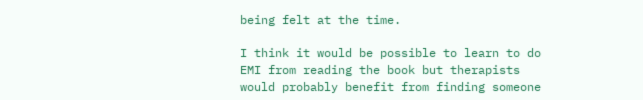being felt at the time.

I think it would be possible to learn to do EMI from reading the book but therapists would probably benefit from finding someone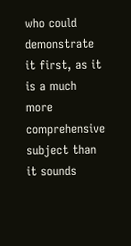who could demonstrate it first, as it is a much more comprehensive subject than it sounds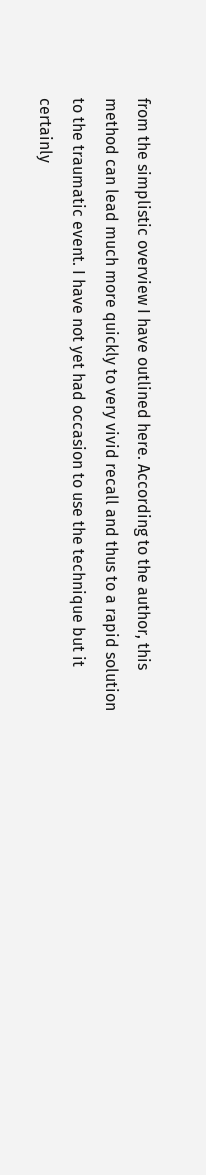from the simplistic overview I have outlined here. According to the author, this method can lead much more quickly to very vivid recall and thus to a rapid solution to the traumatic event. I have not yet had occasion to use the technique but it certainly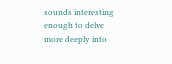sounds interesting enough to delve more deeply into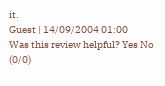it.
Guest | 14/09/2004 01:00
Was this review helpful? Yes No (0/0)